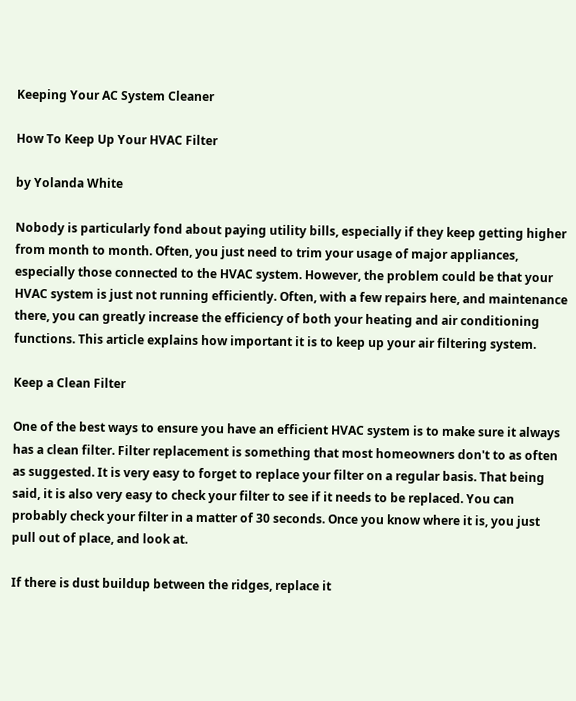Keeping Your AC System Cleaner

How To Keep Up Your HVAC Filter

by Yolanda White

Nobody is particularly fond about paying utility bills, especially if they keep getting higher from month to month. Often, you just need to trim your usage of major appliances, especially those connected to the HVAC system. However, the problem could be that your HVAC system is just not running efficiently. Often, with a few repairs here, and maintenance there, you can greatly increase the efficiency of both your heating and air conditioning functions. This article explains how important it is to keep up your air filtering system.

Keep a Clean Filter

One of the best ways to ensure you have an efficient HVAC system is to make sure it always has a clean filter. Filter replacement is something that most homeowners don't to as often as suggested. It is very easy to forget to replace your filter on a regular basis. That being said, it is also very easy to check your filter to see if it needs to be replaced. You can probably check your filter in a matter of 30 seconds. Once you know where it is, you just pull out of place, and look at.

If there is dust buildup between the ridges, replace it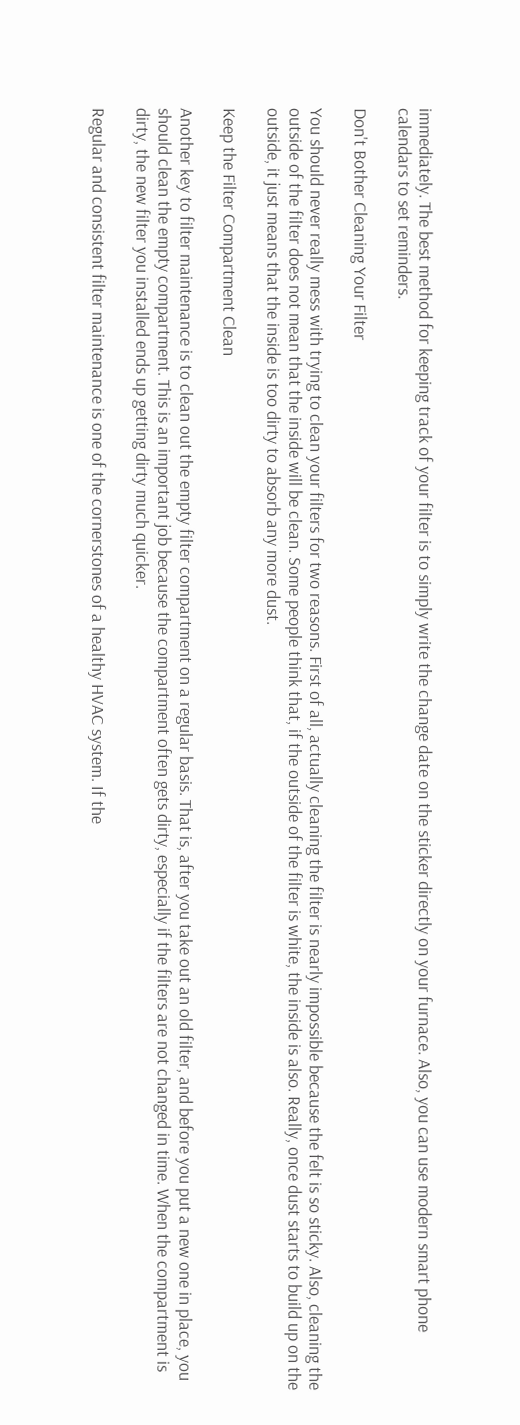immediately. The best method for keeping track of your filter is to simply write the change date on the sticker directly on your furnace. Also, you can use modern smart phone calendars to set reminders.

Don't Bother Cleaning Your Filter

You should never really mess with trying to clean your filters for two reasons. First of all, actually cleaning the filter is nearly impossible because the felt is so sticky. Also, cleaning the outside of the filter does not mean that the inside will be clean. Some people think that, if the outside of the filter is white, the inside is also. Really, once dust starts to build up on the outside, it just means that the inside is too dirty to absorb any more dust.

Keep the Filter Compartment Clean

Another key to filter maintenance is to clean out the empty filter compartment on a regular basis. That is, after you take out an old filter, and before you put a new one in place, you should clean the empty compartment. This is an important job because the compartment often gets dirty, especially if the filters are not changed in time. When the compartment is dirty, the new filter you installed ends up getting dirty much quicker.

Regular and consistent filter maintenance is one of the cornerstones of a healthy HVAC system. If the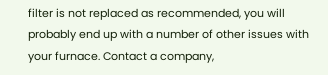filter is not replaced as recommended, you will probably end up with a number of other issues with your furnace. Contact a company,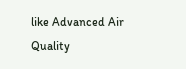like Advanced Air Quality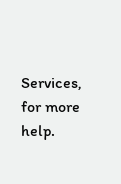Services, for more help.